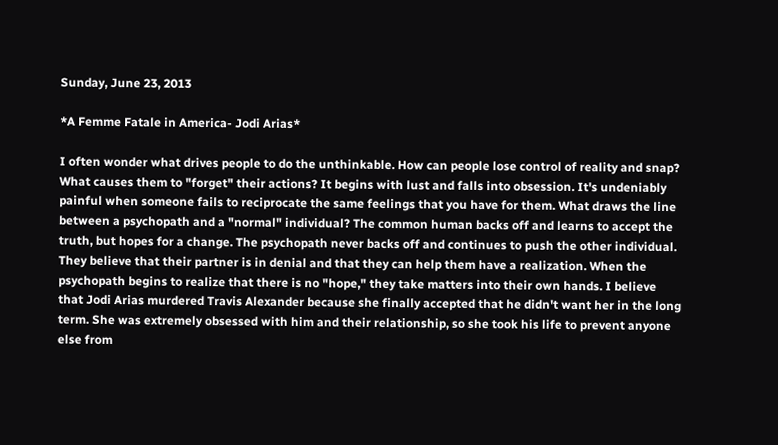Sunday, June 23, 2013

*A Femme Fatale in America- Jodi Arias*

I often wonder what drives people to do the unthinkable. How can people lose control of reality and snap? What causes them to "forget" their actions? It begins with lust and falls into obsession. It's undeniably painful when someone fails to reciprocate the same feelings that you have for them. What draws the line between a psychopath and a "normal" individual? The common human backs off and learns to accept the truth, but hopes for a change. The psychopath never backs off and continues to push the other individual. They believe that their partner is in denial and that they can help them have a realization. When the psychopath begins to realize that there is no "hope," they take matters into their own hands. I believe that Jodi Arias murdered Travis Alexander because she finally accepted that he didn't want her in the long term. She was extremely obsessed with him and their relationship, so she took his life to prevent anyone else from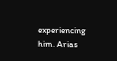experiencing him. Arias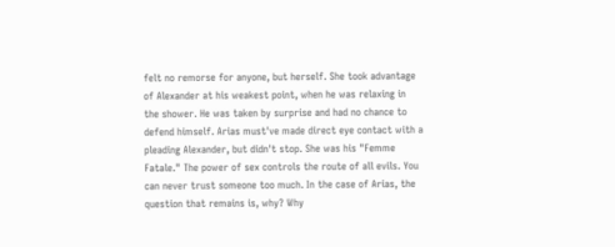felt no remorse for anyone, but herself. She took advantage of Alexander at his weakest point, when he was relaxing in the shower. He was taken by surprise and had no chance to defend himself. Arias must've made direct eye contact with a pleading Alexander, but didn't stop. She was his "Femme Fatale." The power of sex controls the route of all evils. You can never trust someone too much. In the case of Arias, the question that remains is, why? Why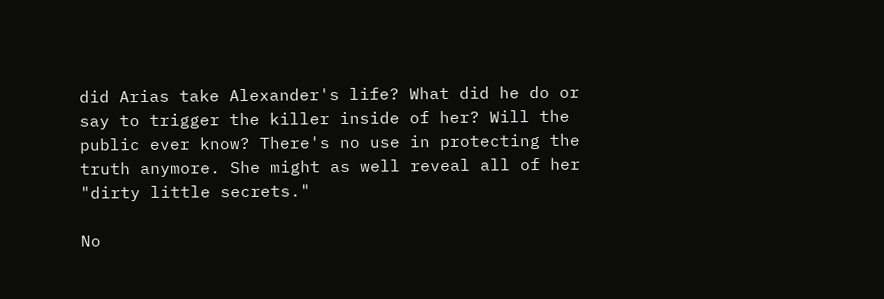did Arias take Alexander's life? What did he do or say to trigger the killer inside of her? Will the public ever know? There's no use in protecting the truth anymore. She might as well reveal all of her "dirty little secrets."

No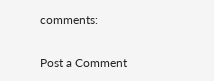comments:

Post a Comment